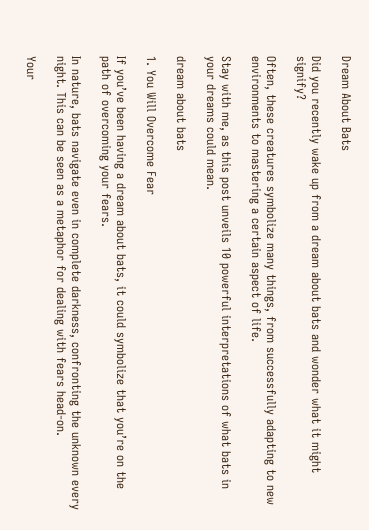Dream About Bats

Did you recently wake up from a dream about bats and wonder what it might signify?

Often, these creatures symbolize many things, from successfully adapting to new environments to mastering a certain aspect of life.

Stay with me, as this post unveils 10 powerful interpretations of what bats in your dreams could mean.

dream about bats

1. You Will Overcome Fear

If you’ve been having a dream about bats, it could symbolize that you’re on the path of overcoming your fears.

In nature, bats navigate even in complete darkness, confronting the unknown every night. This can be seen as a metaphor for dealing with fears head-on.

Your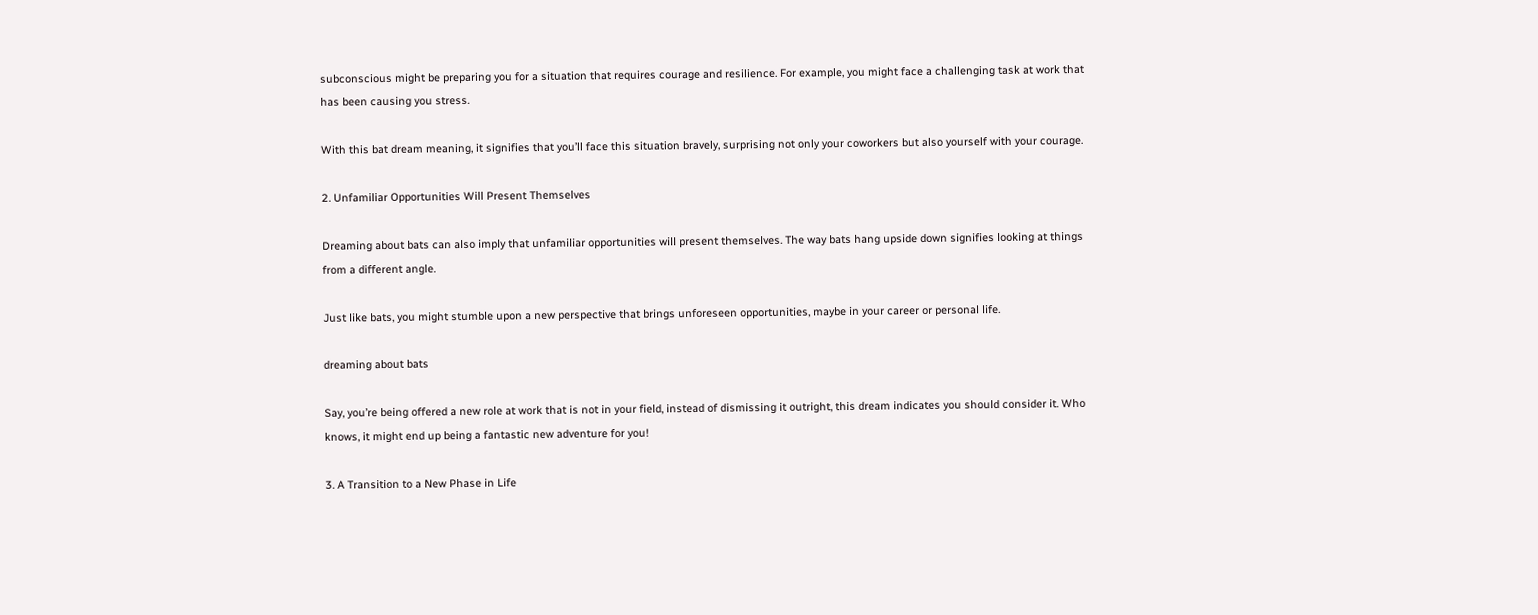subconscious might be preparing you for a situation that requires courage and resilience. For example, you might face a challenging task at work that has been causing you stress.

With this bat dream meaning, it signifies that you’ll face this situation bravely, surprising not only your coworkers but also yourself with your courage.

2. Unfamiliar Opportunities Will Present Themselves

Dreaming about bats can also imply that unfamiliar opportunities will present themselves. The way bats hang upside down signifies looking at things from a different angle.

Just like bats, you might stumble upon a new perspective that brings unforeseen opportunities, maybe in your career or personal life.

dreaming about bats

Say, you’re being offered a new role at work that is not in your field, instead of dismissing it outright, this dream indicates you should consider it. Who knows, it might end up being a fantastic new adventure for you!

3. A Transition to a New Phase in Life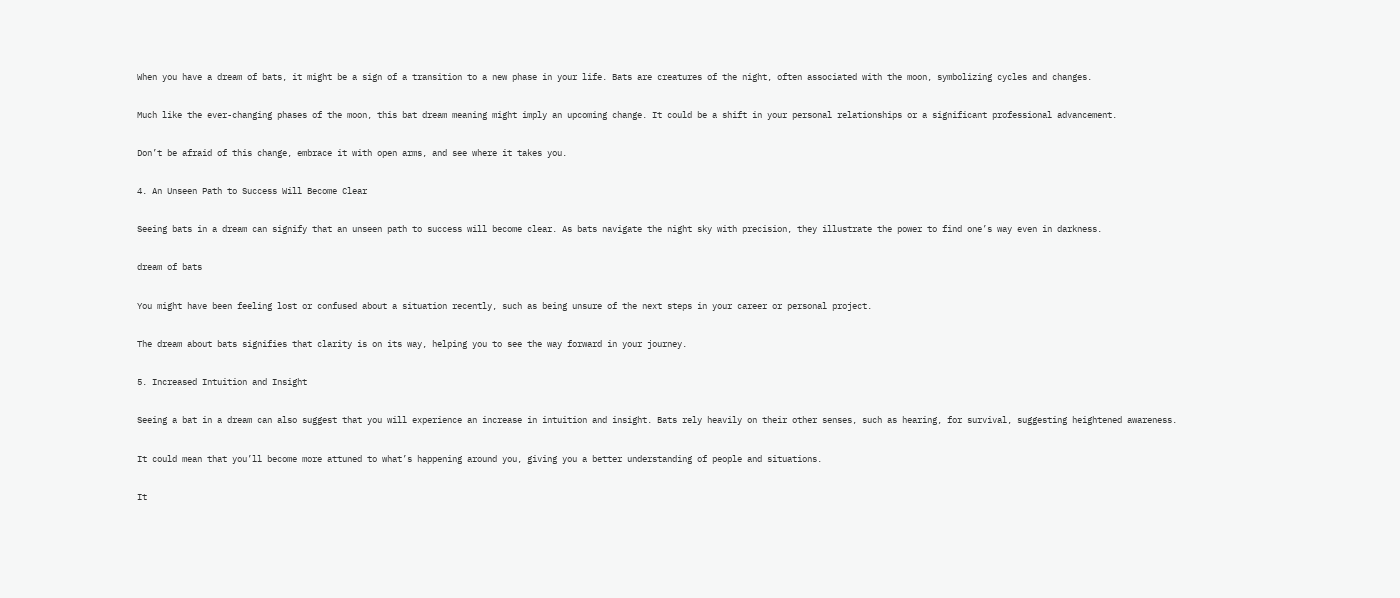When you have a dream of bats, it might be a sign of a transition to a new phase in your life. Bats are creatures of the night, often associated with the moon, symbolizing cycles and changes.

Much like the ever-changing phases of the moon, this bat dream meaning might imply an upcoming change. It could be a shift in your personal relationships or a significant professional advancement.

Don’t be afraid of this change, embrace it with open arms, and see where it takes you.

4. An Unseen Path to Success Will Become Clear

Seeing bats in a dream can signify that an unseen path to success will become clear. As bats navigate the night sky with precision, they illustrate the power to find one’s way even in darkness.

dream of bats

You might have been feeling lost or confused about a situation recently, such as being unsure of the next steps in your career or personal project.

The dream about bats signifies that clarity is on its way, helping you to see the way forward in your journey.

5. Increased Intuition and Insight

Seeing a bat in a dream can also suggest that you will experience an increase in intuition and insight. Bats rely heavily on their other senses, such as hearing, for survival, suggesting heightened awareness.

It could mean that you’ll become more attuned to what’s happening around you, giving you a better understanding of people and situations.

It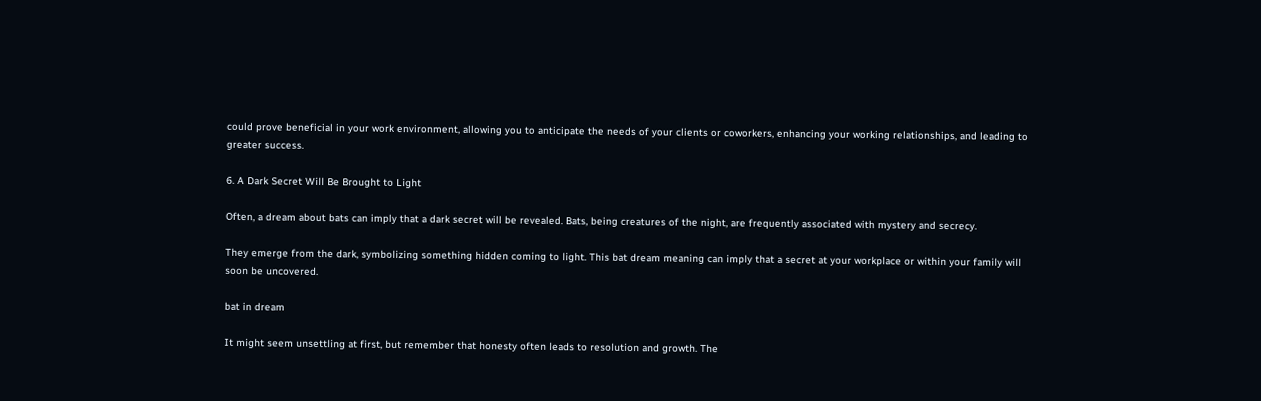could prove beneficial in your work environment, allowing you to anticipate the needs of your clients or coworkers, enhancing your working relationships, and leading to greater success.

6. A Dark Secret Will Be Brought to Light

Often, a dream about bats can imply that a dark secret will be revealed. Bats, being creatures of the night, are frequently associated with mystery and secrecy.

They emerge from the dark, symbolizing something hidden coming to light. This bat dream meaning can imply that a secret at your workplace or within your family will soon be uncovered.

bat in dream

It might seem unsettling at first, but remember that honesty often leads to resolution and growth. The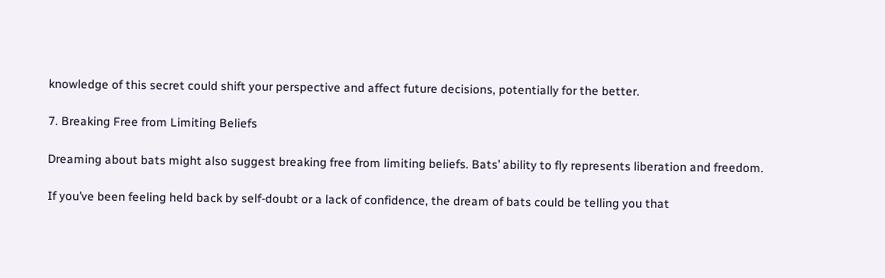knowledge of this secret could shift your perspective and affect future decisions, potentially for the better.

7. Breaking Free from Limiting Beliefs

Dreaming about bats might also suggest breaking free from limiting beliefs. Bats’ ability to fly represents liberation and freedom.

If you’ve been feeling held back by self-doubt or a lack of confidence, the dream of bats could be telling you that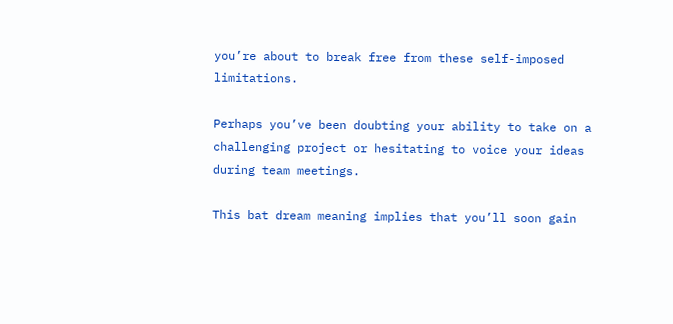you’re about to break free from these self-imposed limitations.

Perhaps you’ve been doubting your ability to take on a challenging project or hesitating to voice your ideas during team meetings.

This bat dream meaning implies that you’ll soon gain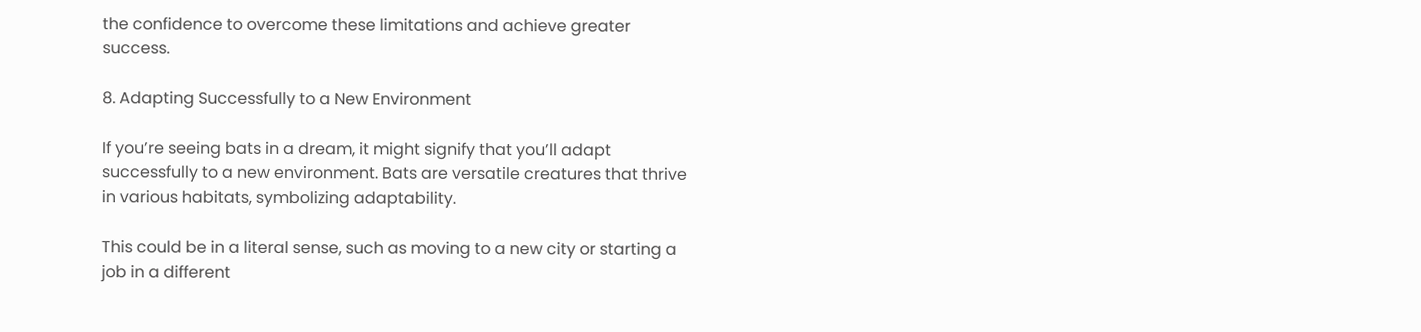the confidence to overcome these limitations and achieve greater success.

8. Adapting Successfully to a New Environment

If you’re seeing bats in a dream, it might signify that you’ll adapt successfully to a new environment. Bats are versatile creatures that thrive in various habitats, symbolizing adaptability.

This could be in a literal sense, such as moving to a new city or starting a job in a different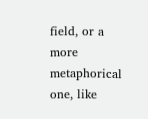field, or a more metaphorical one, like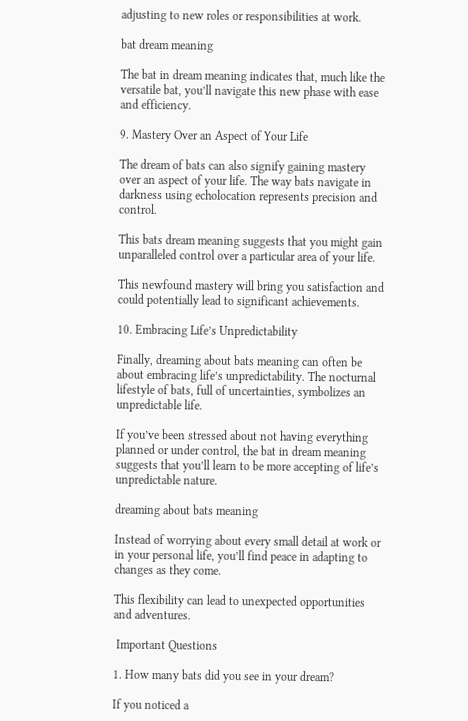adjusting to new roles or responsibilities at work.

bat dream meaning

The bat in dream meaning indicates that, much like the versatile bat, you’ll navigate this new phase with ease and efficiency.

9. Mastery Over an Aspect of Your Life

The dream of bats can also signify gaining mastery over an aspect of your life. The way bats navigate in darkness using echolocation represents precision and control.

This bats dream meaning suggests that you might gain unparalleled control over a particular area of your life.

This newfound mastery will bring you satisfaction and could potentially lead to significant achievements.

10. Embracing Life’s Unpredictability

Finally, dreaming about bats meaning can often be about embracing life’s unpredictability. The nocturnal lifestyle of bats, full of uncertainties, symbolizes an unpredictable life.

If you’ve been stressed about not having everything planned or under control, the bat in dream meaning suggests that you’ll learn to be more accepting of life’s unpredictable nature.

dreaming about bats meaning

Instead of worrying about every small detail at work or in your personal life, you’ll find peace in adapting to changes as they come.

This flexibility can lead to unexpected opportunities and adventures.

 Important Questions

1. How many bats did you see in your dream?

If you noticed a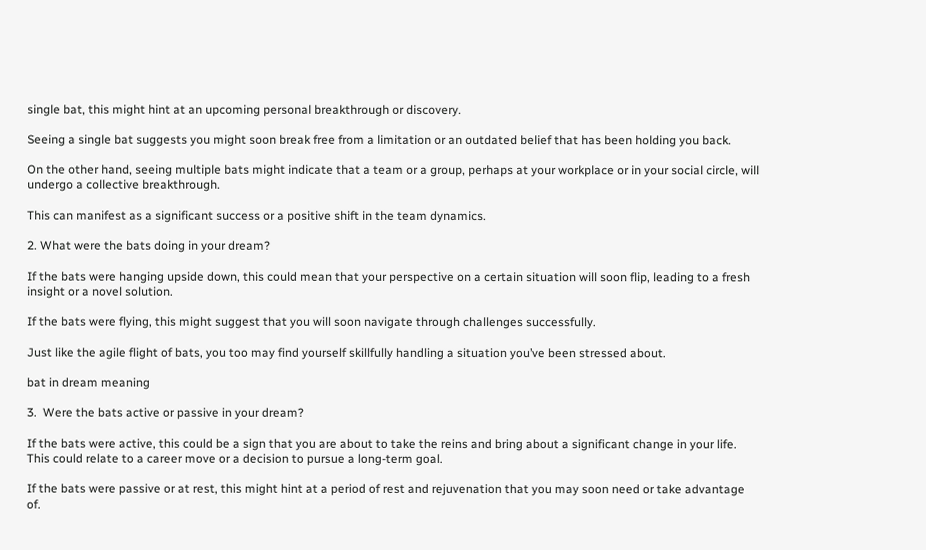single bat, this might hint at an upcoming personal breakthrough or discovery.

Seeing a single bat suggests you might soon break free from a limitation or an outdated belief that has been holding you back.

On the other hand, seeing multiple bats might indicate that a team or a group, perhaps at your workplace or in your social circle, will undergo a collective breakthrough.

This can manifest as a significant success or a positive shift in the team dynamics.

2. What were the bats doing in your dream?

If the bats were hanging upside down, this could mean that your perspective on a certain situation will soon flip, leading to a fresh insight or a novel solution.

If the bats were flying, this might suggest that you will soon navigate through challenges successfully.

Just like the agile flight of bats, you too may find yourself skillfully handling a situation you’ve been stressed about.

bat in dream meaning

3.  Were the bats active or passive in your dream?

If the bats were active, this could be a sign that you are about to take the reins and bring about a significant change in your life. This could relate to a career move or a decision to pursue a long-term goal.

If the bats were passive or at rest, this might hint at a period of rest and rejuvenation that you may soon need or take advantage of.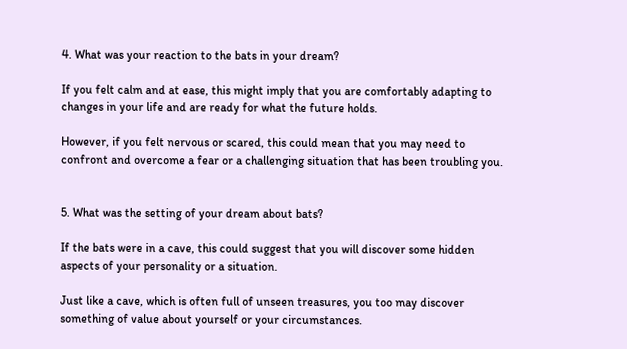4. What was your reaction to the bats in your dream?

If you felt calm and at ease, this might imply that you are comfortably adapting to changes in your life and are ready for what the future holds.

However, if you felt nervous or scared, this could mean that you may need to confront and overcome a fear or a challenging situation that has been troubling you.


5. What was the setting of your dream about bats?

If the bats were in a cave, this could suggest that you will discover some hidden aspects of your personality or a situation.

Just like a cave, which is often full of unseen treasures, you too may discover something of value about yourself or your circumstances.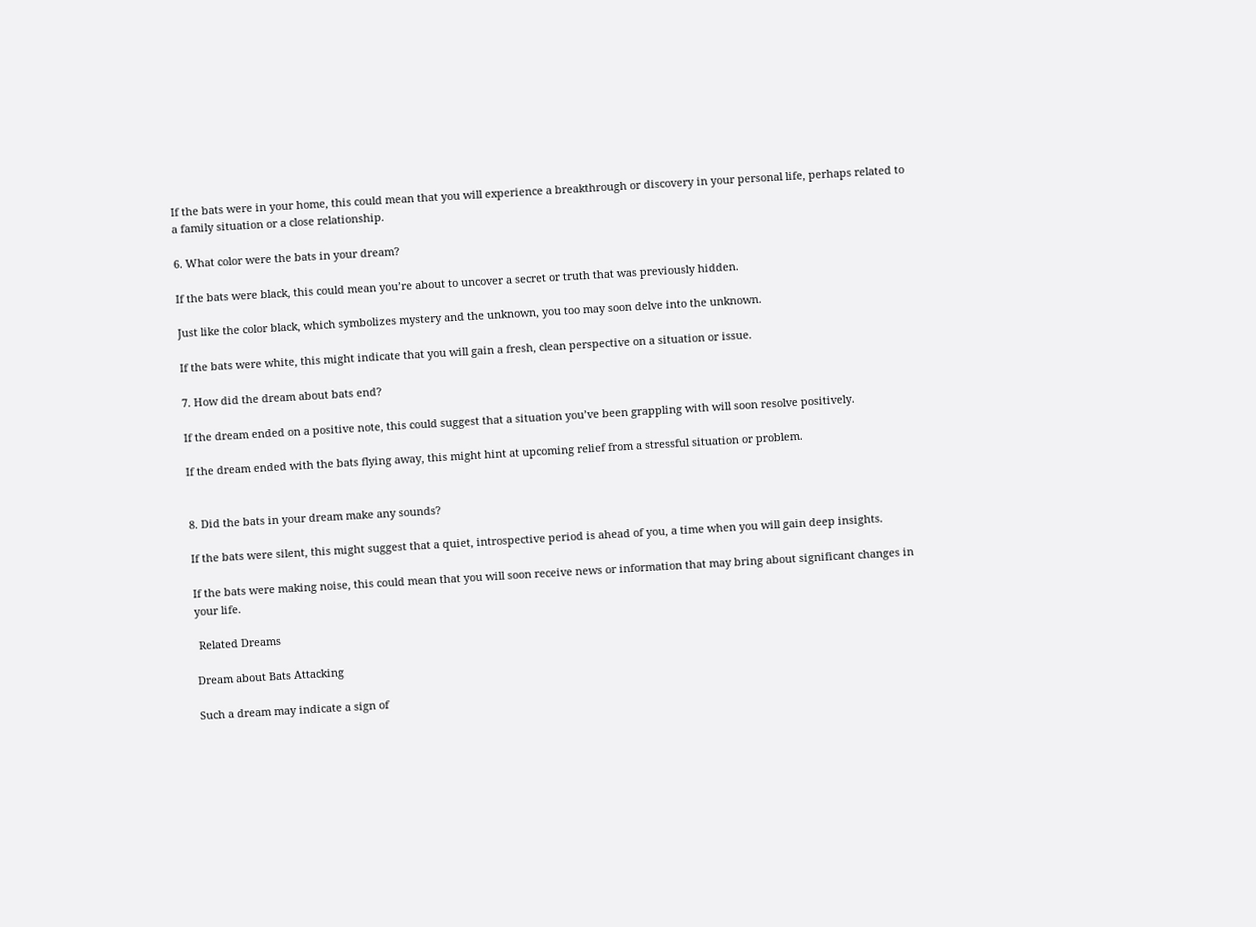If the bats were in your home, this could mean that you will experience a breakthrough or discovery in your personal life, perhaps related to a family situation or a close relationship.

6. What color were the bats in your dream?

If the bats were black, this could mean you’re about to uncover a secret or truth that was previously hidden.

Just like the color black, which symbolizes mystery and the unknown, you too may soon delve into the unknown.

If the bats were white, this might indicate that you will gain a fresh, clean perspective on a situation or issue.

7. How did the dream about bats end?

If the dream ended on a positive note, this could suggest that a situation you’ve been grappling with will soon resolve positively.

If the dream ended with the bats flying away, this might hint at upcoming relief from a stressful situation or problem.


8. Did the bats in your dream make any sounds?

If the bats were silent, this might suggest that a quiet, introspective period is ahead of you, a time when you will gain deep insights.

If the bats were making noise, this could mean that you will soon receive news or information that may bring about significant changes in your life.

 Related Dreams

Dream about Bats Attacking

Such a dream may indicate a sign of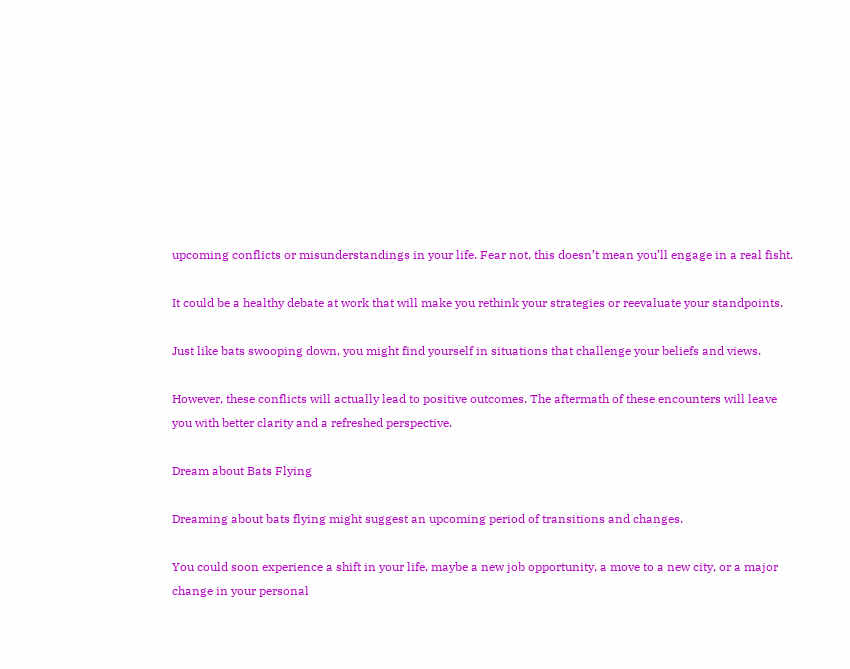upcoming conflicts or misunderstandings in your life. Fear not, this doesn’t mean you’ll engage in a real fisht.

It could be a healthy debate at work that will make you rethink your strategies or reevaluate your standpoints.

Just like bats swooping down, you might find yourself in situations that challenge your beliefs and views.

However, these conflicts will actually lead to positive outcomes. The aftermath of these encounters will leave you with better clarity and a refreshed perspective.

Dream about Bats Flying

Dreaming about bats flying might suggest an upcoming period of transitions and changes.

You could soon experience a shift in your life, maybe a new job opportunity, a move to a new city, or a major change in your personal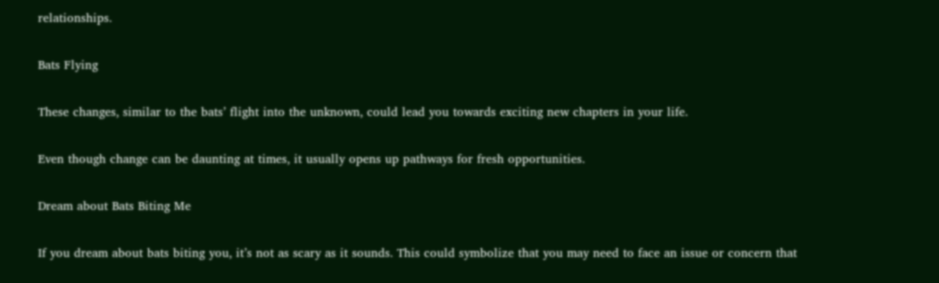relationships.

Bats Flying

These changes, similar to the bats’ flight into the unknown, could lead you towards exciting new chapters in your life.

Even though change can be daunting at times, it usually opens up pathways for fresh opportunities.

Dream about Bats Biting Me

If you dream about bats biting you, it’s not as scary as it sounds. This could symbolize that you may need to face an issue or concern that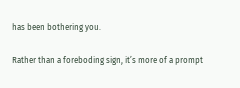has been bothering you.

Rather than a foreboding sign, it’s more of a prompt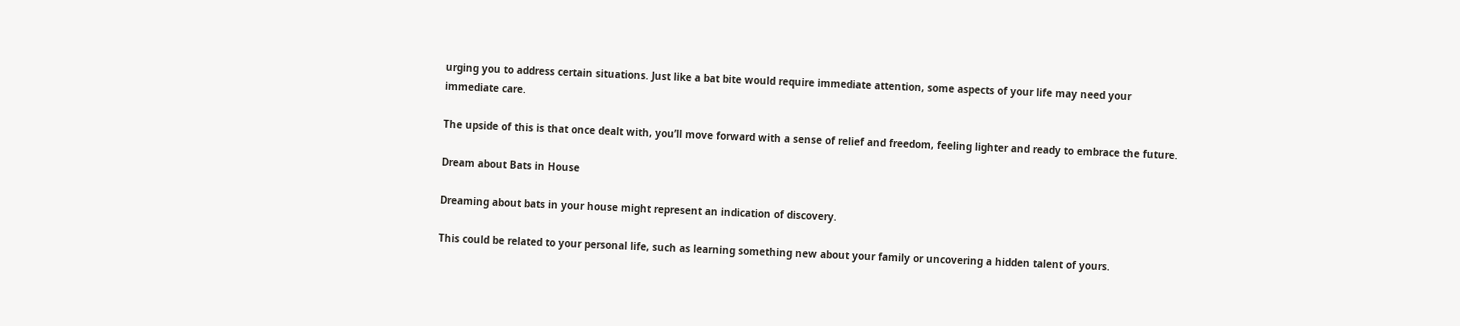urging you to address certain situations. Just like a bat bite would require immediate attention, some aspects of your life may need your immediate care.

The upside of this is that once dealt with, you’ll move forward with a sense of relief and freedom, feeling lighter and ready to embrace the future.

Dream about Bats in House

Dreaming about bats in your house might represent an indication of discovery.

This could be related to your personal life, such as learning something new about your family or uncovering a hidden talent of yours.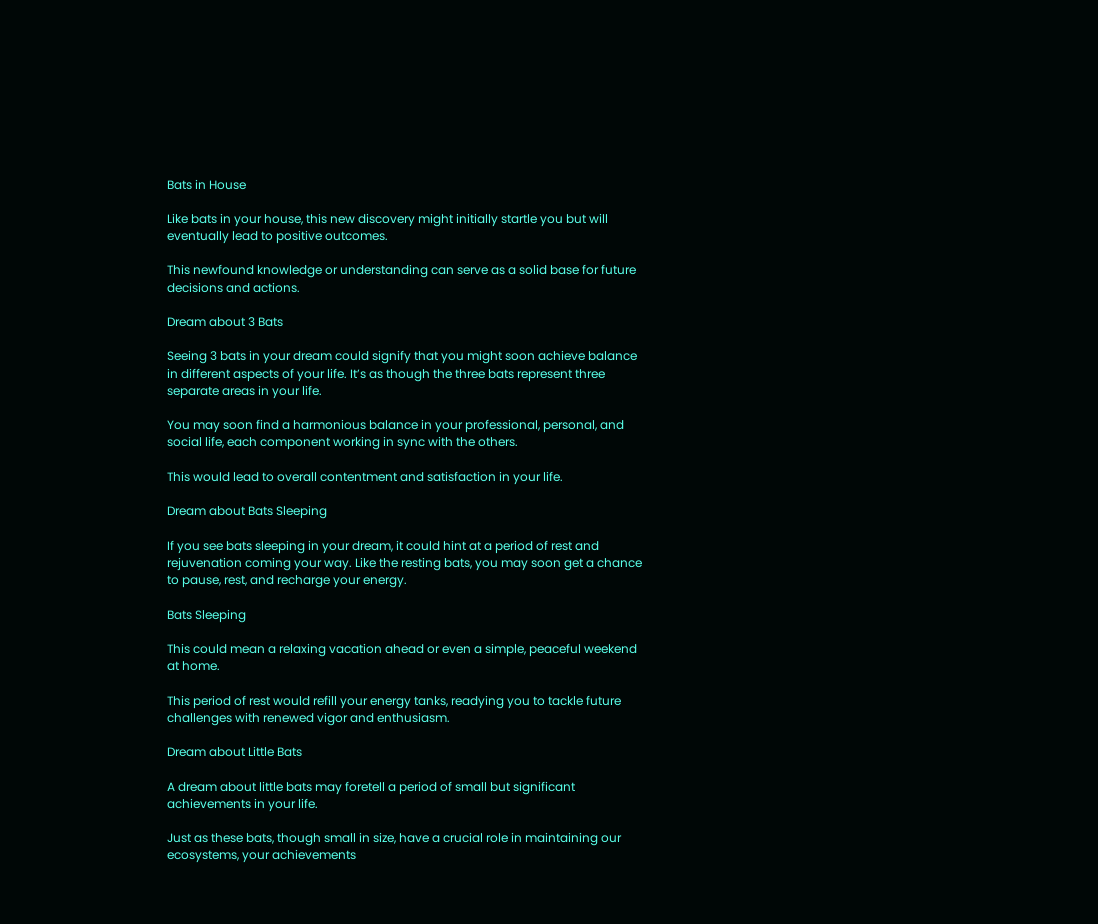Bats in House

Like bats in your house, this new discovery might initially startle you but will eventually lead to positive outcomes.

This newfound knowledge or understanding can serve as a solid base for future decisions and actions.

Dream about 3 Bats

Seeing 3 bats in your dream could signify that you might soon achieve balance in different aspects of your life. It’s as though the three bats represent three separate areas in your life.

You may soon find a harmonious balance in your professional, personal, and social life, each component working in sync with the others.

This would lead to overall contentment and satisfaction in your life.

Dream about Bats Sleeping

If you see bats sleeping in your dream, it could hint at a period of rest and rejuvenation coming your way. Like the resting bats, you may soon get a chance to pause, rest, and recharge your energy.

Bats Sleeping

This could mean a relaxing vacation ahead or even a simple, peaceful weekend at home.

This period of rest would refill your energy tanks, readying you to tackle future challenges with renewed vigor and enthusiasm.

Dream about Little Bats

A dream about little bats may foretell a period of small but significant achievements in your life.

Just as these bats, though small in size, have a crucial role in maintaining our ecosystems, your achievements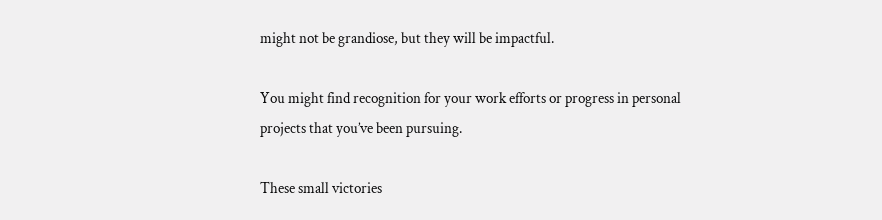might not be grandiose, but they will be impactful.

You might find recognition for your work efforts or progress in personal projects that you’ve been pursuing.

These small victories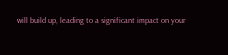will build up, leading to a significant impact on your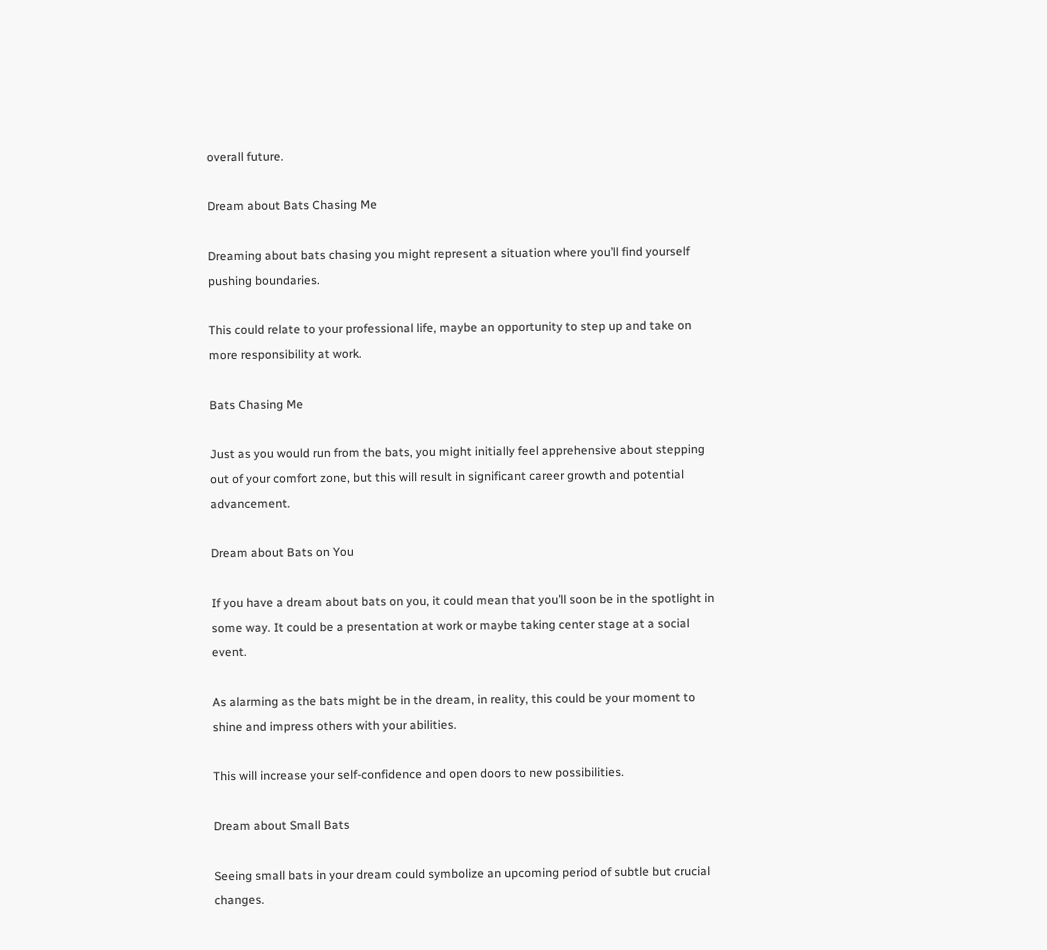overall future.

Dream about Bats Chasing Me

Dreaming about bats chasing you might represent a situation where you’ll find yourself pushing boundaries.

This could relate to your professional life, maybe an opportunity to step up and take on more responsibility at work.

Bats Chasing Me

Just as you would run from the bats, you might initially feel apprehensive about stepping out of your comfort zone, but this will result in significant career growth and potential advancement.

Dream about Bats on You

If you have a dream about bats on you, it could mean that you’ll soon be in the spotlight in some way. It could be a presentation at work or maybe taking center stage at a social event.

As alarming as the bats might be in the dream, in reality, this could be your moment to shine and impress others with your abilities.

This will increase your self-confidence and open doors to new possibilities.

Dream about Small Bats

Seeing small bats in your dream could symbolize an upcoming period of subtle but crucial changes.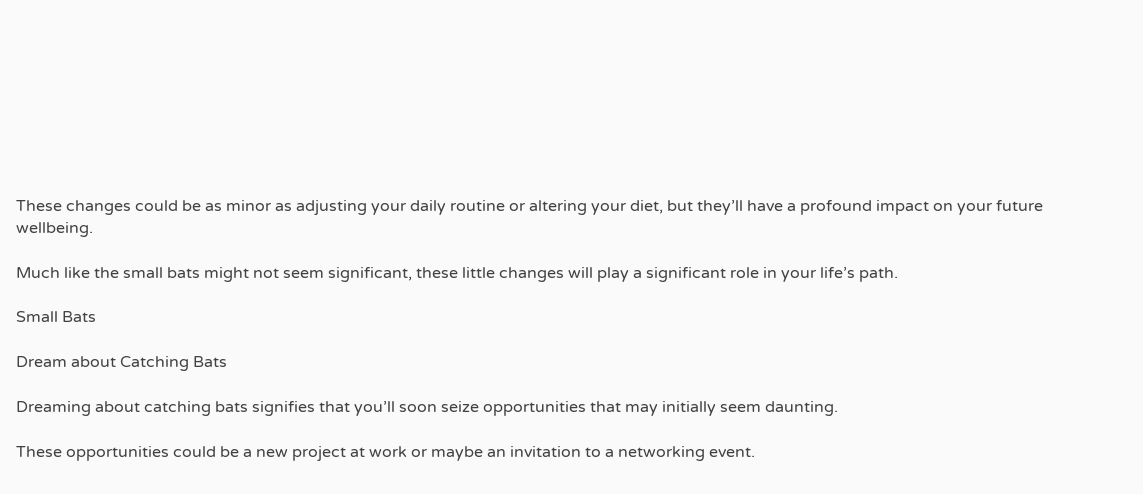These changes could be as minor as adjusting your daily routine or altering your diet, but they’ll have a profound impact on your future wellbeing.

Much like the small bats might not seem significant, these little changes will play a significant role in your life’s path.

Small Bats

Dream about Catching Bats

Dreaming about catching bats signifies that you’ll soon seize opportunities that may initially seem daunting.

These opportunities could be a new project at work or maybe an invitation to a networking event.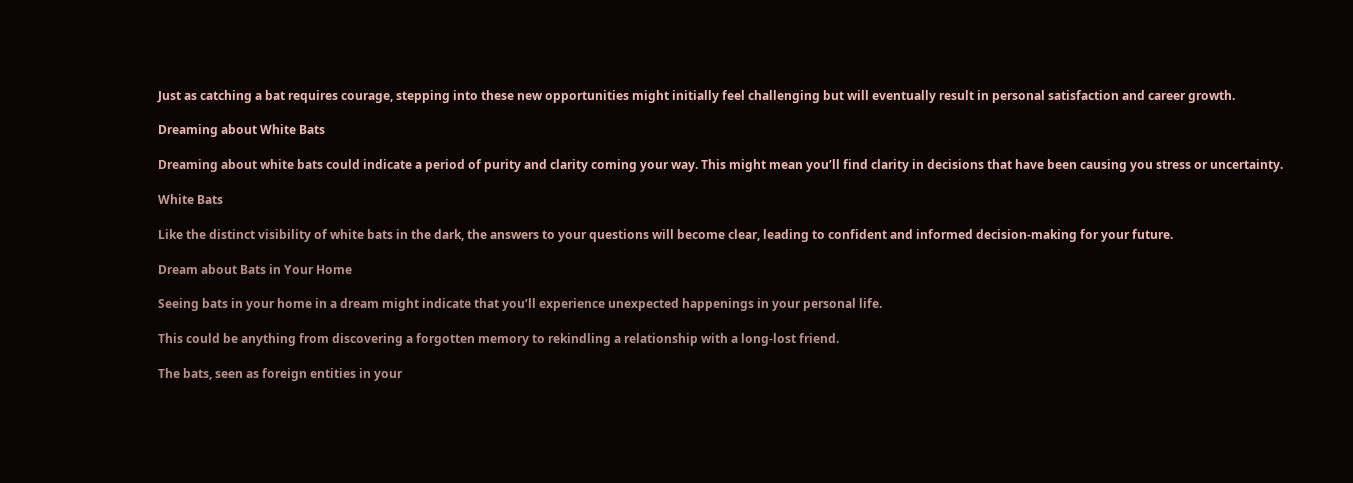Just as catching a bat requires courage, stepping into these new opportunities might initially feel challenging but will eventually result in personal satisfaction and career growth.

Dreaming about White Bats

Dreaming about white bats could indicate a period of purity and clarity coming your way. This might mean you’ll find clarity in decisions that have been causing you stress or uncertainty.

White Bats

Like the distinct visibility of white bats in the dark, the answers to your questions will become clear, leading to confident and informed decision-making for your future.

Dream about Bats in Your Home

Seeing bats in your home in a dream might indicate that you’ll experience unexpected happenings in your personal life.

This could be anything from discovering a forgotten memory to rekindling a relationship with a long-lost friend.

The bats, seen as foreign entities in your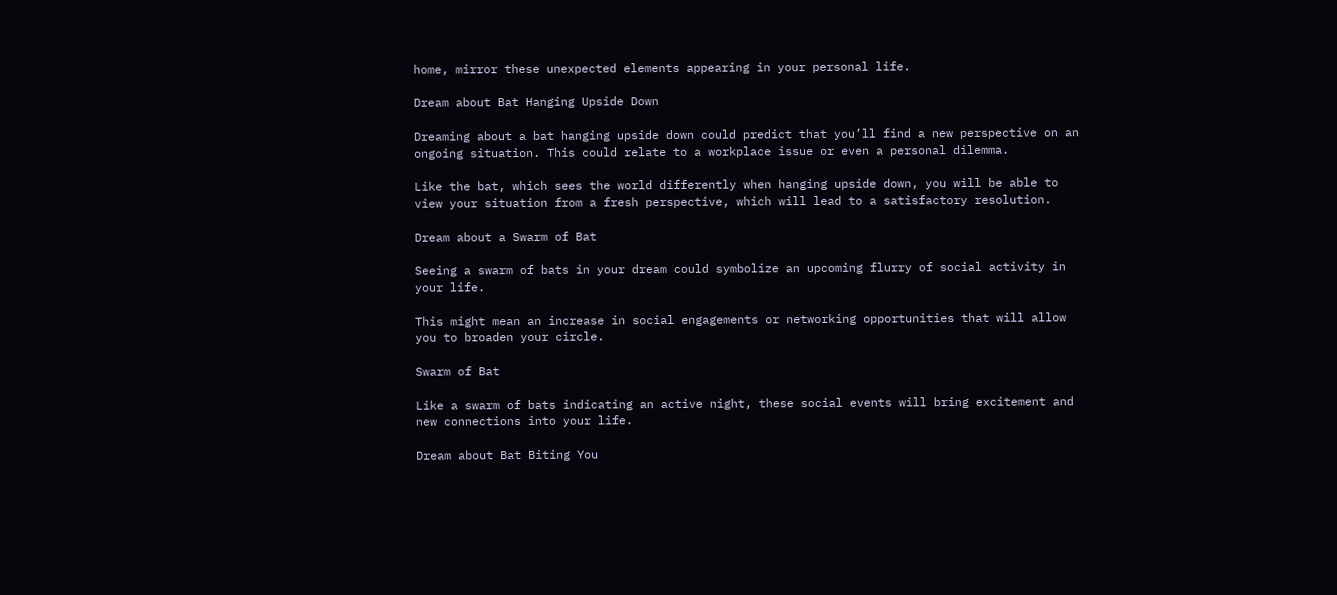home, mirror these unexpected elements appearing in your personal life.

Dream about Bat Hanging Upside Down

Dreaming about a bat hanging upside down could predict that you’ll find a new perspective on an ongoing situation. This could relate to a workplace issue or even a personal dilemma.

Like the bat, which sees the world differently when hanging upside down, you will be able to view your situation from a fresh perspective, which will lead to a satisfactory resolution.

Dream about a Swarm of Bat

Seeing a swarm of bats in your dream could symbolize an upcoming flurry of social activity in your life.

This might mean an increase in social engagements or networking opportunities that will allow you to broaden your circle.

Swarm of Bat

Like a swarm of bats indicating an active night, these social events will bring excitement and new connections into your life.

Dream about Bat Biting You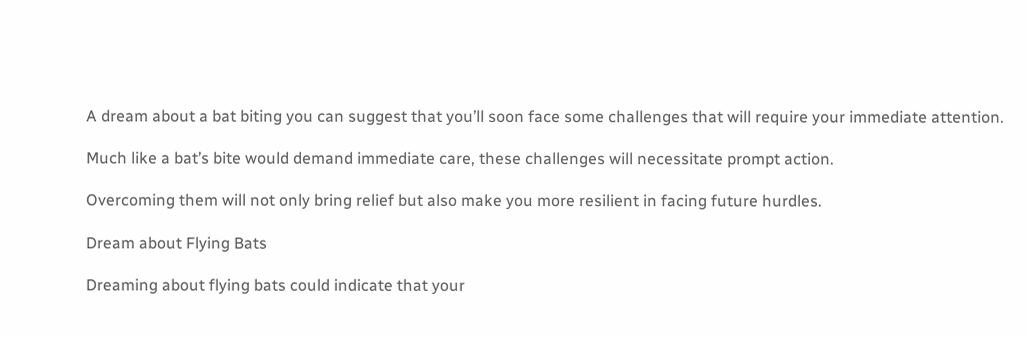A dream about a bat biting you can suggest that you’ll soon face some challenges that will require your immediate attention.

Much like a bat’s bite would demand immediate care, these challenges will necessitate prompt action.

Overcoming them will not only bring relief but also make you more resilient in facing future hurdles.

Dream about Flying Bats

Dreaming about flying bats could indicate that your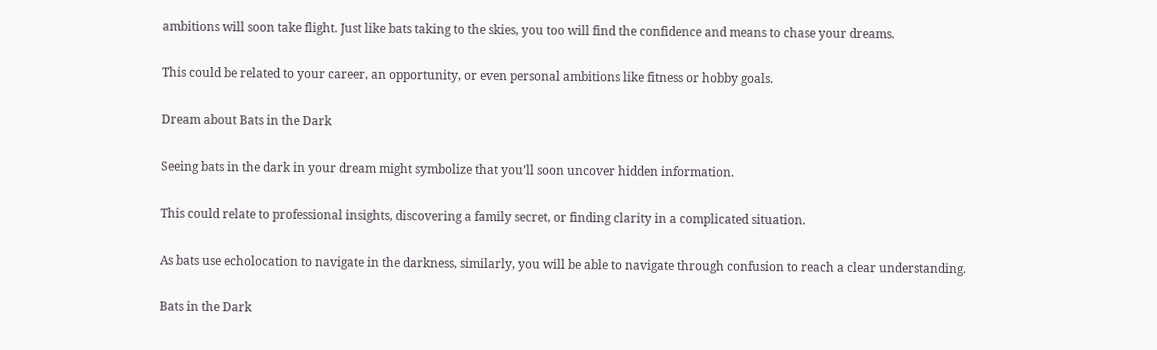ambitions will soon take flight. Just like bats taking to the skies, you too will find the confidence and means to chase your dreams.

This could be related to your career, an opportunity, or even personal ambitions like fitness or hobby goals.

Dream about Bats in the Dark

Seeing bats in the dark in your dream might symbolize that you’ll soon uncover hidden information.

This could relate to professional insights, discovering a family secret, or finding clarity in a complicated situation.

As bats use echolocation to navigate in the darkness, similarly, you will be able to navigate through confusion to reach a clear understanding.

Bats in the Dark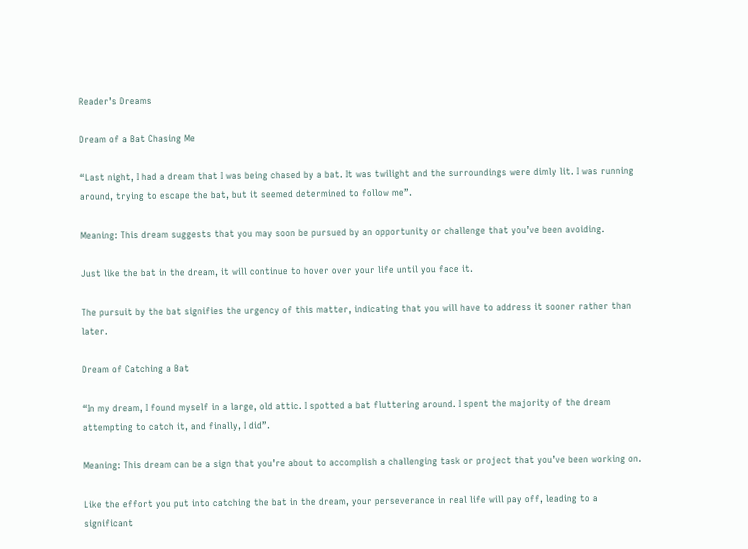Reader’s Dreams

Dream of a Bat Chasing Me

“Last night, I had a dream that I was being chased by a bat. It was twilight and the surroundings were dimly lit. I was running around, trying to escape the bat, but it seemed determined to follow me”.

Meaning: This dream suggests that you may soon be pursued by an opportunity or challenge that you’ve been avoiding.

Just like the bat in the dream, it will continue to hover over your life until you face it.

The pursuit by the bat signifies the urgency of this matter, indicating that you will have to address it sooner rather than later.

Dream of Catching a Bat

“In my dream, I found myself in a large, old attic. I spotted a bat fluttering around. I spent the majority of the dream attempting to catch it, and finally, I did”.

Meaning: This dream can be a sign that you’re about to accomplish a challenging task or project that you’ve been working on.

Like the effort you put into catching the bat in the dream, your perseverance in real life will pay off, leading to a significant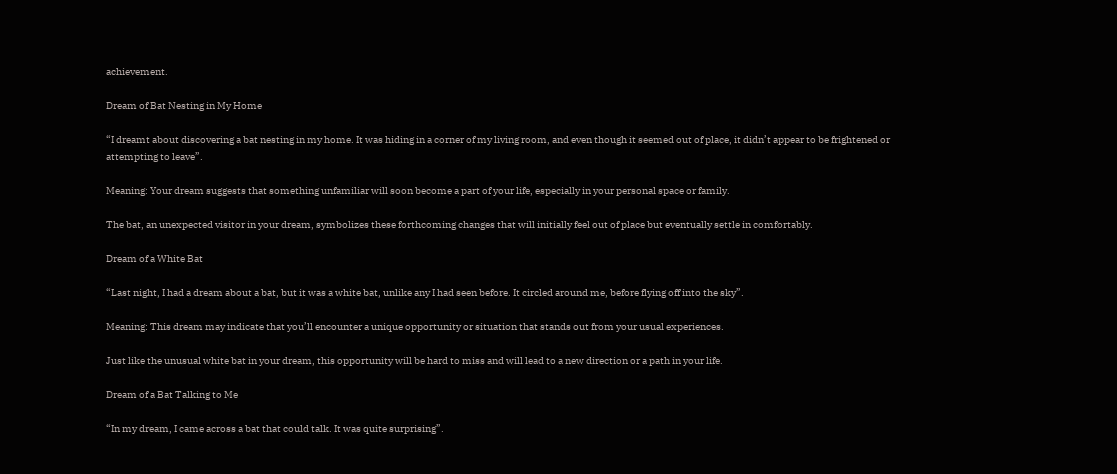achievement.

Dream of Bat Nesting in My Home

“I dreamt about discovering a bat nesting in my home. It was hiding in a corner of my living room, and even though it seemed out of place, it didn’t appear to be frightened or attempting to leave”.

Meaning: Your dream suggests that something unfamiliar will soon become a part of your life, especially in your personal space or family.

The bat, an unexpected visitor in your dream, symbolizes these forthcoming changes that will initially feel out of place but eventually settle in comfortably.

Dream of a White Bat

“Last night, I had a dream about a bat, but it was a white bat, unlike any I had seen before. It circled around me, before flying off into the sky”.

Meaning: This dream may indicate that you’ll encounter a unique opportunity or situation that stands out from your usual experiences.

Just like the unusual white bat in your dream, this opportunity will be hard to miss and will lead to a new direction or a path in your life.

Dream of a Bat Talking to Me

“In my dream, I came across a bat that could talk. It was quite surprising”.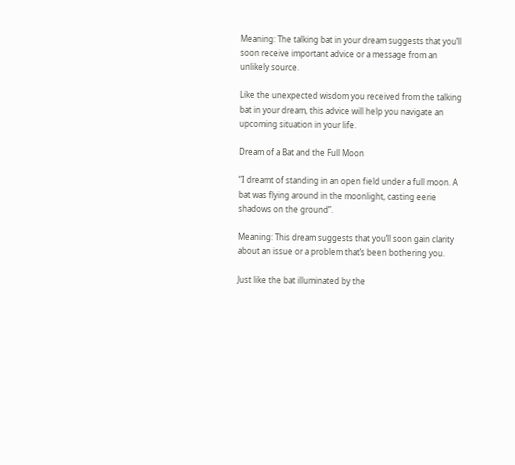Meaning: The talking bat in your dream suggests that you’ll soon receive important advice or a message from an unlikely source.

Like the unexpected wisdom you received from the talking bat in your dream, this advice will help you navigate an upcoming situation in your life.

Dream of a Bat and the Full Moon

“I dreamt of standing in an open field under a full moon. A bat was flying around in the moonlight, casting eerie shadows on the ground”.

Meaning: This dream suggests that you’ll soon gain clarity about an issue or a problem that’s been bothering you.

Just like the bat illuminated by the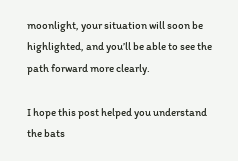moonlight, your situation will soon be highlighted, and you’ll be able to see the path forward more clearly.

I hope this post helped you understand the bats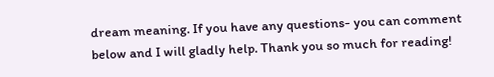dream meaning. If you have any questions- you can comment below and I will gladly help. Thank you so much for reading!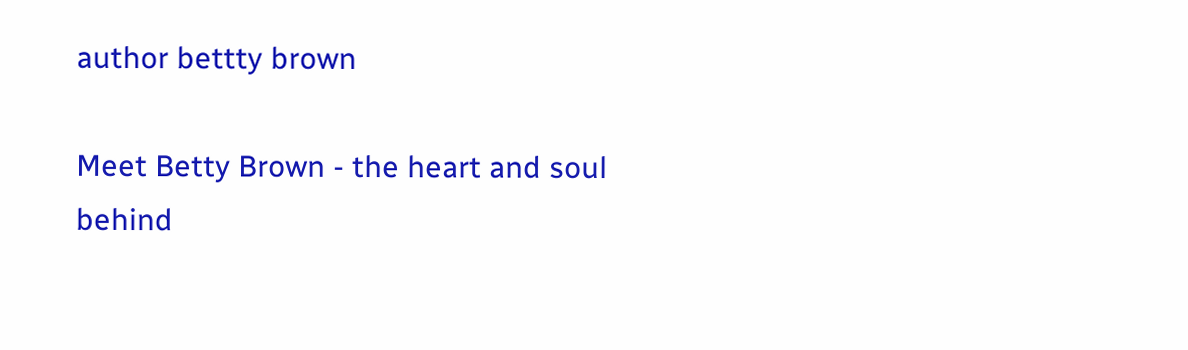author bettty brown

Meet Betty Brown - the heart and soul behind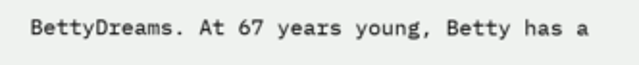BettyDreams. At 67 years young, Betty has a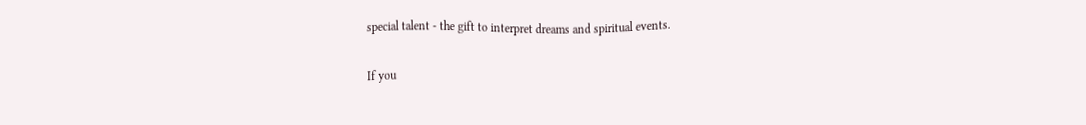special talent - the gift to interpret dreams and spiritual events.

If you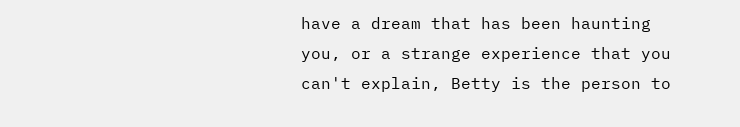have a dream that has been haunting you, or a strange experience that you can't explain, Betty is the person to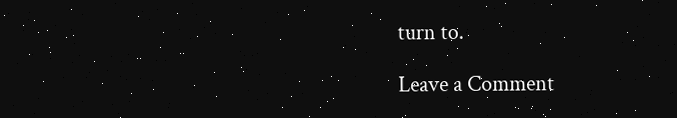turn to.

Leave a Comment